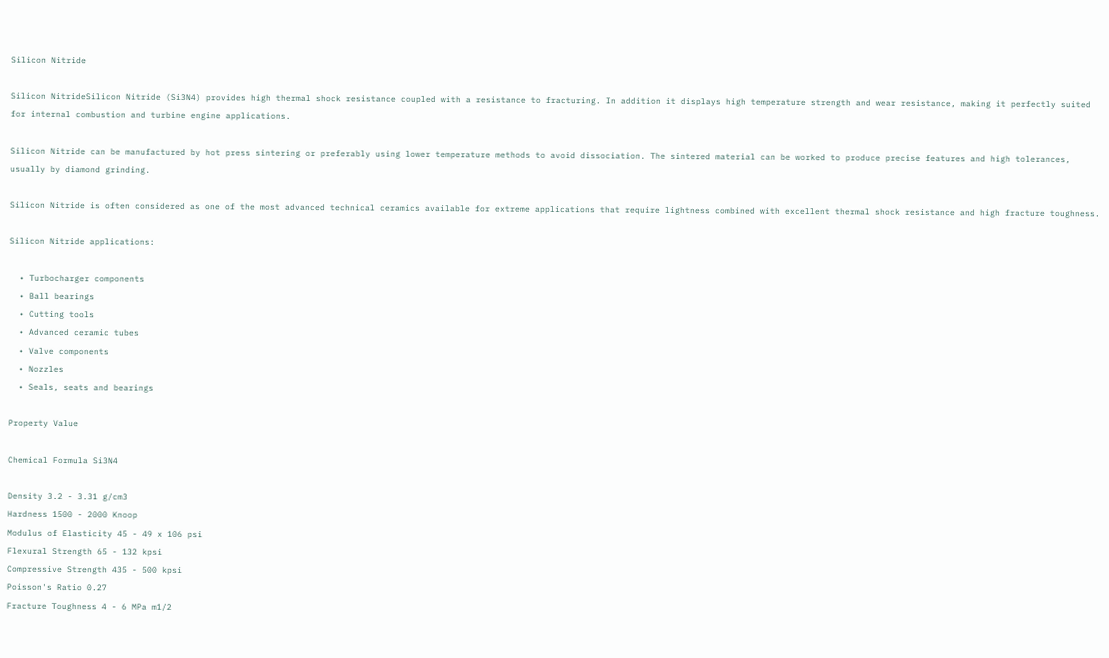Silicon Nitride

Silicon NitrideSilicon Nitride (Si3N4) provides high thermal shock resistance coupled with a resistance to fracturing. In addition it displays high temperature strength and wear resistance, making it perfectly suited for internal combustion and turbine engine applications.

Silicon Nitride can be manufactured by hot press sintering or preferably using lower temperature methods to avoid dissociation. The sintered material can be worked to produce precise features and high tolerances, usually by diamond grinding.

Silicon Nitride is often considered as one of the most advanced technical ceramics available for extreme applications that require lightness combined with excellent thermal shock resistance and high fracture toughness.

Silicon Nitride applications:

  • Turbocharger components
  • Ball bearings
  • Cutting tools
  • Advanced ceramic tubes
  • Valve components
  • Nozzles
  • Seals, seats and bearings

Property Value

Chemical Formula Si3N4

Density 3.2 - 3.31 g/cm3
Hardness 1500 - 2000 Knoop
Modulus of Elasticity 45 - 49 x 106 psi
Flexural Strength 65 - 132 kpsi
Compressive Strength 435 - 500 kpsi
Poisson's Ratio 0.27
Fracture Toughness 4 - 6 MPa m1/2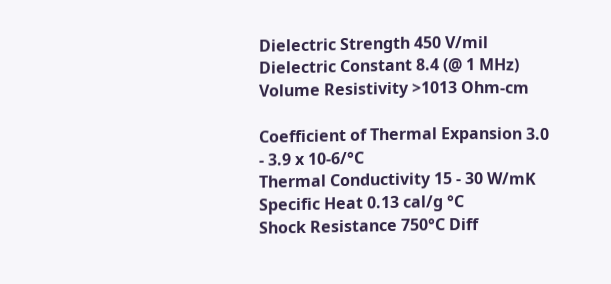Dielectric Strength 450 V/mil
Dielectric Constant 8.4 (@ 1 MHz)
Volume Resistivity >1013 Ohm-cm

Coefficient of Thermal Expansion 3.0 - 3.9 x 10-6/°C
Thermal Conductivity 15 - 30 W/mK
Specific Heat 0.13 cal/g °C
Shock Resistance 750°C Diff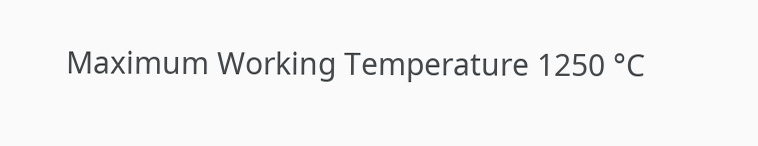Maximum Working Temperature 1250 °C